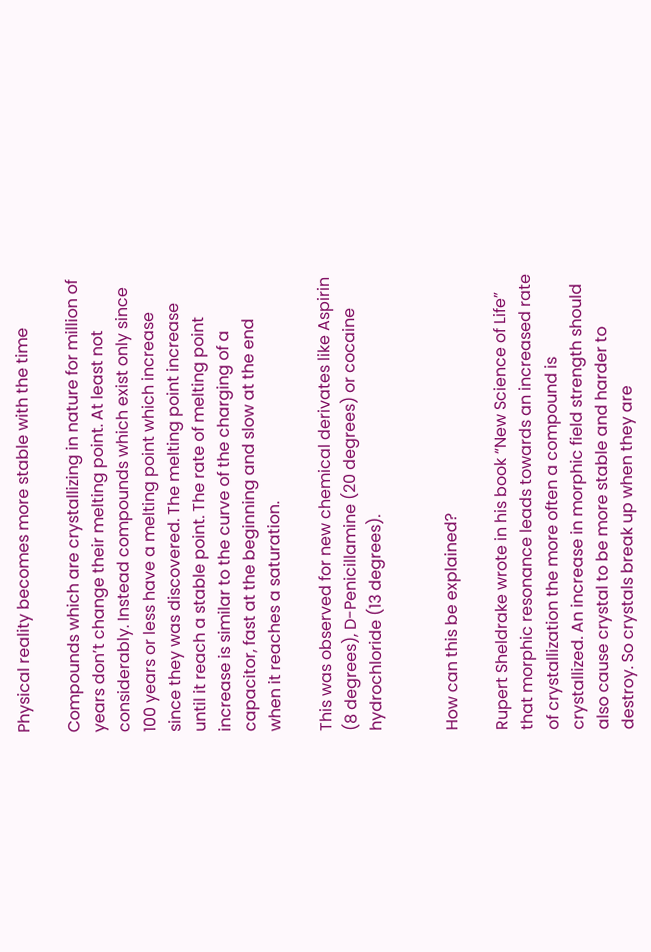Physical reality becomes more stable with the time

Compounds which are crystallizing in nature for million of years don’t change their melting point. At least not considerably. Instead compounds which exist only since 100 years or less have a melting point which increase since they was discovered. The melting point increase until it reach a stable point. The rate of melting point increase is similar to the curve of the charging of a capacitor, fast at the beginning and slow at the end when it reaches a saturation.

This was observed for new chemical derivates like Aspirin (8 degrees), D-Penicillamine (20 degrees) or cocaine hydrochloride (13 degrees).


How can this be explained?

Rupert Sheldrake wrote in his book “New Science of Life” that morphic resonance leads towards an increased rate of crystallization the more often a compound is crystallized. An increase in morphic field strength should also cause crystal to be more stable and harder to destroy. So crystals break up when they are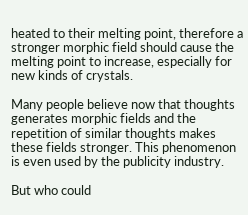heated to their melting point, therefore a stronger morphic field should cause the melting point to increase, especially for new kinds of crystals.

Many people believe now that thoughts generates morphic fields and the repetition of similar thoughts makes these fields stronger. This phenomenon is even used by the publicity industry.

But who could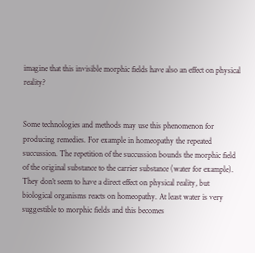imagine that this invisible morphic fields have also an effect on physical reality?


Some technologies and methods may use this phenomenon for producing remedies. For example in homeopathy the repeated succussion. The repetition of the succussion bounds the morphic field of the original substance to the carrier substance (water for example). They don’t seem to have a direct effect on physical reality, but biological organisms reacts on homeopathy. At least water is very suggestible to morphic fields and this becomes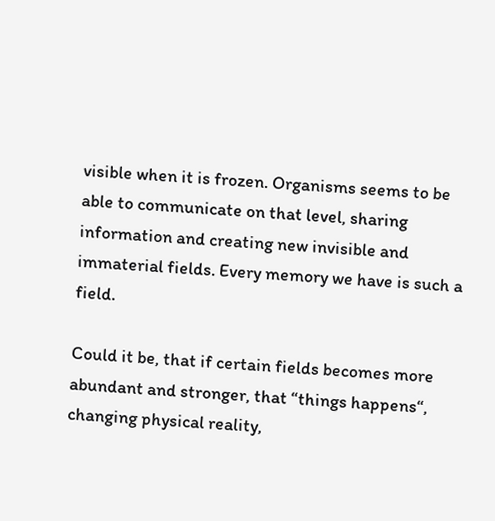visible when it is frozen. Organisms seems to be able to communicate on that level, sharing information and creating new invisible and immaterial fields. Every memory we have is such a field.

Could it be, that if certain fields becomes more abundant and stronger, that “things happens“, changing physical reality,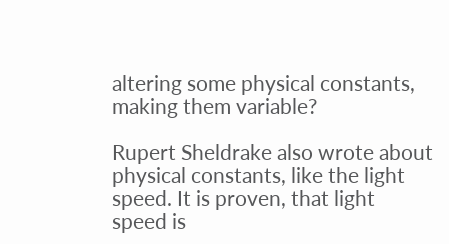altering some physical constants, making them variable?

Rupert Sheldrake also wrote about physical constants, like the light speed. It is proven, that light speed is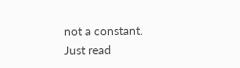not a constant. Just read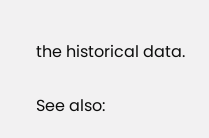the historical data.

See also: